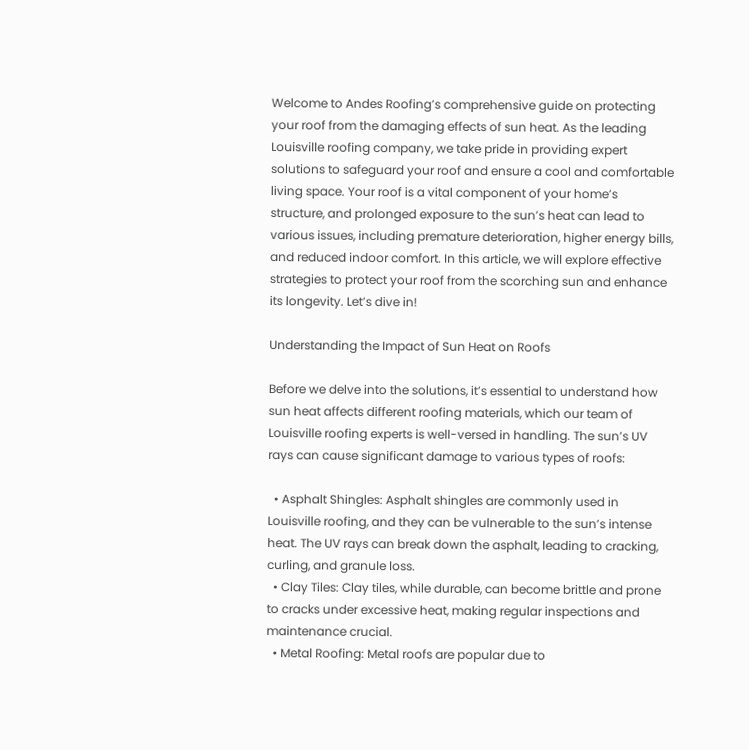Welcome to Andes Roofing’s comprehensive guide on protecting your roof from the damaging effects of sun heat. As the leading Louisville roofing company, we take pride in providing expert solutions to safeguard your roof and ensure a cool and comfortable living space. Your roof is a vital component of your home’s structure, and prolonged exposure to the sun’s heat can lead to various issues, including premature deterioration, higher energy bills, and reduced indoor comfort. In this article, we will explore effective strategies to protect your roof from the scorching sun and enhance its longevity. Let’s dive in!

Understanding the Impact of Sun Heat on Roofs

Before we delve into the solutions, it’s essential to understand how sun heat affects different roofing materials, which our team of Louisville roofing experts is well-versed in handling. The sun’s UV rays can cause significant damage to various types of roofs:

  • Asphalt Shingles: Asphalt shingles are commonly used in Louisville roofing, and they can be vulnerable to the sun’s intense heat. The UV rays can break down the asphalt, leading to cracking, curling, and granule loss.
  • Clay Tiles: Clay tiles, while durable, can become brittle and prone to cracks under excessive heat, making regular inspections and maintenance crucial.
  • Metal Roofing: Metal roofs are popular due to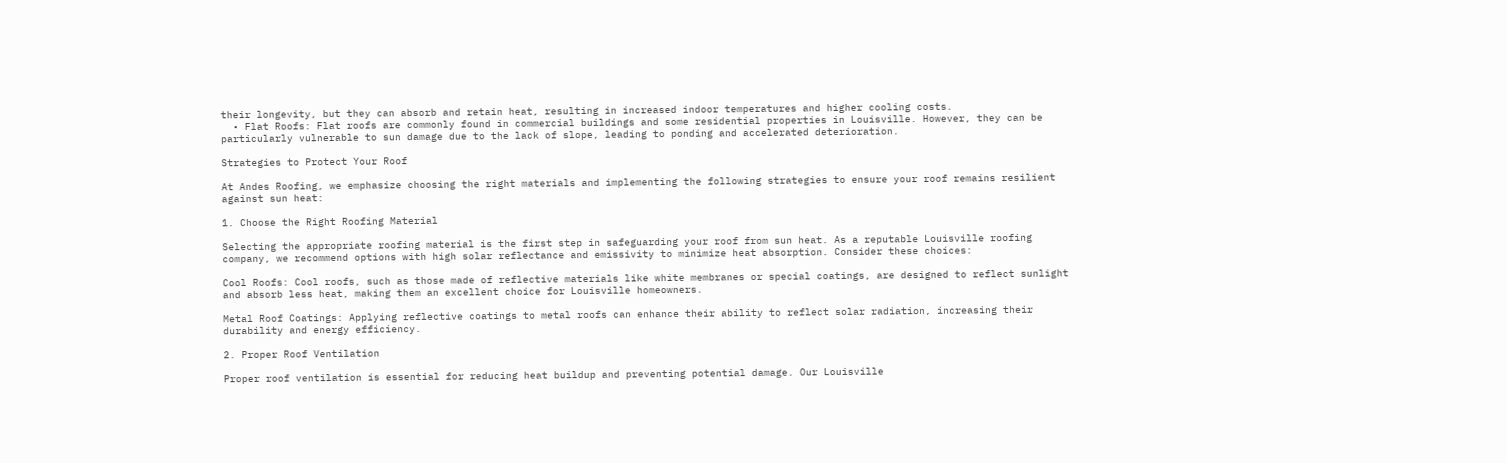their longevity, but they can absorb and retain heat, resulting in increased indoor temperatures and higher cooling costs.
  • Flat Roofs: Flat roofs are commonly found in commercial buildings and some residential properties in Louisville. However, they can be particularly vulnerable to sun damage due to the lack of slope, leading to ponding and accelerated deterioration.

Strategies to Protect Your Roof

At Andes Roofing, we emphasize choosing the right materials and implementing the following strategies to ensure your roof remains resilient against sun heat:

1. Choose the Right Roofing Material

Selecting the appropriate roofing material is the first step in safeguarding your roof from sun heat. As a reputable Louisville roofing company, we recommend options with high solar reflectance and emissivity to minimize heat absorption. Consider these choices:

Cool Roofs: Cool roofs, such as those made of reflective materials like white membranes or special coatings, are designed to reflect sunlight and absorb less heat, making them an excellent choice for Louisville homeowners.

Metal Roof Coatings: Applying reflective coatings to metal roofs can enhance their ability to reflect solar radiation, increasing their durability and energy efficiency.

2. Proper Roof Ventilation

Proper roof ventilation is essential for reducing heat buildup and preventing potential damage. Our Louisville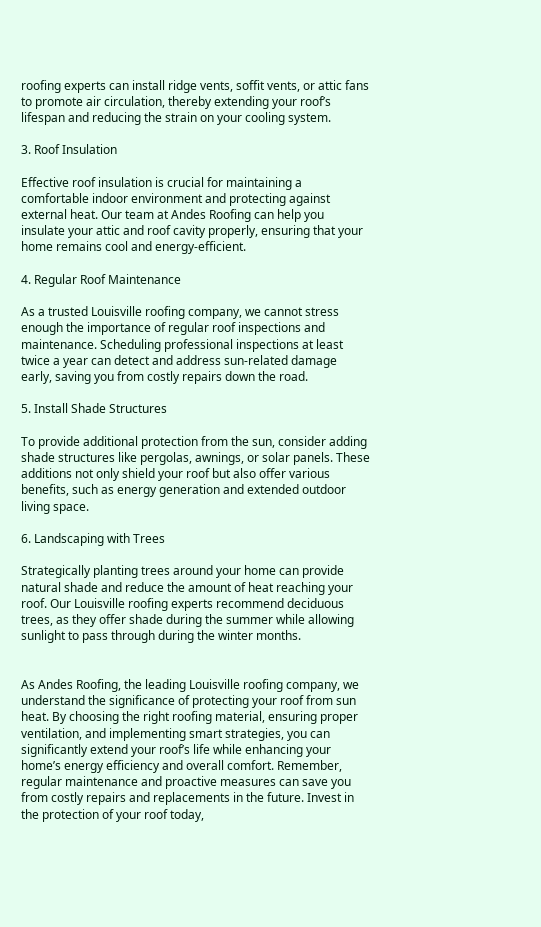roofing experts can install ridge vents, soffit vents, or attic fans to promote air circulation, thereby extending your roof’s lifespan and reducing the strain on your cooling system.

3. Roof Insulation

Effective roof insulation is crucial for maintaining a comfortable indoor environment and protecting against external heat. Our team at Andes Roofing can help you insulate your attic and roof cavity properly, ensuring that your home remains cool and energy-efficient.

4. Regular Roof Maintenance

As a trusted Louisville roofing company, we cannot stress enough the importance of regular roof inspections and maintenance. Scheduling professional inspections at least twice a year can detect and address sun-related damage early, saving you from costly repairs down the road.

5. Install Shade Structures

To provide additional protection from the sun, consider adding shade structures like pergolas, awnings, or solar panels. These additions not only shield your roof but also offer various benefits, such as energy generation and extended outdoor living space.

6. Landscaping with Trees

Strategically planting trees around your home can provide natural shade and reduce the amount of heat reaching your roof. Our Louisville roofing experts recommend deciduous trees, as they offer shade during the summer while allowing sunlight to pass through during the winter months.


As Andes Roofing, the leading Louisville roofing company, we understand the significance of protecting your roof from sun heat. By choosing the right roofing material, ensuring proper ventilation, and implementing smart strategies, you can significantly extend your roof’s life while enhancing your home’s energy efficiency and overall comfort. Remember, regular maintenance and proactive measures can save you from costly repairs and replacements in the future. Invest in the protection of your roof today,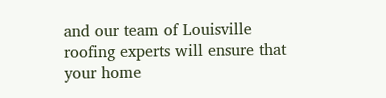and our team of Louisville roofing experts will ensure that your home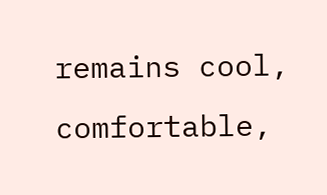remains cool, comfortable,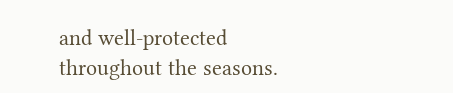and well-protected throughout the seasons.